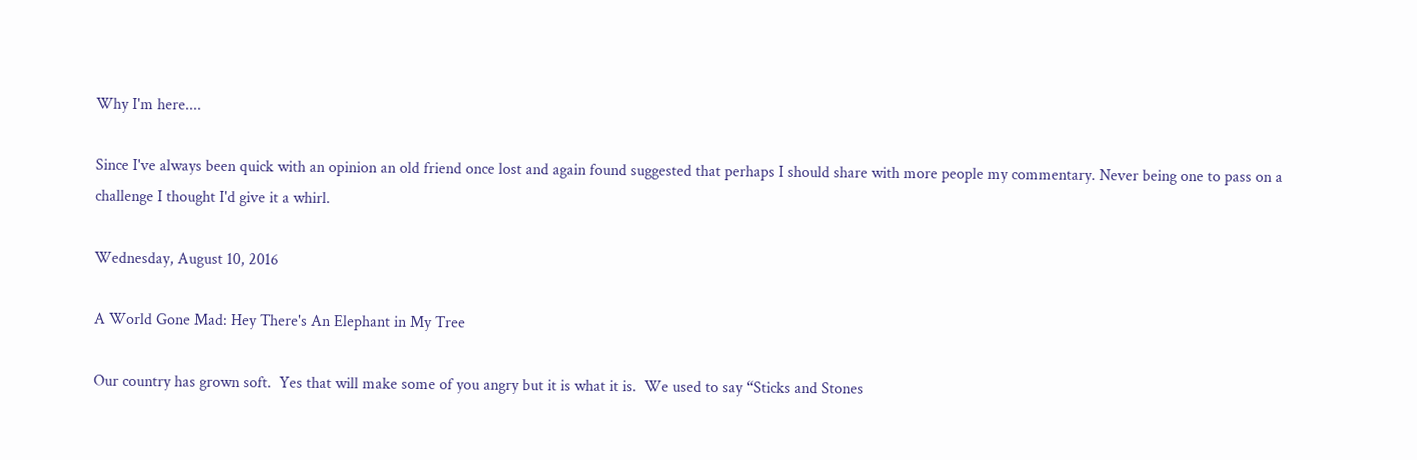Why I'm here....

Since I've always been quick with an opinion an old friend once lost and again found suggested that perhaps I should share with more people my commentary. Never being one to pass on a challenge I thought I'd give it a whirl.

Wednesday, August 10, 2016

A World Gone Mad: Hey There's An Elephant in My Tree

Our country has grown soft.  Yes that will make some of you angry but it is what it is.  We used to say “Sticks and Stones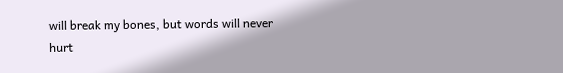will break my bones, but words will never hurt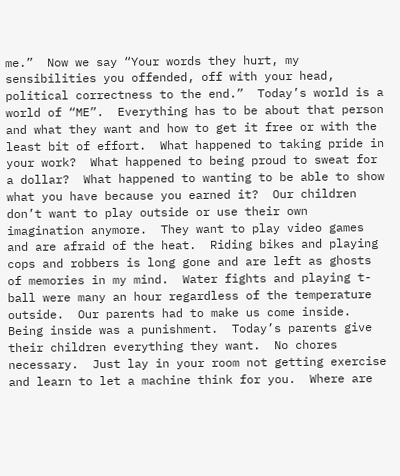me.”  Now we say “Your words they hurt, my sensibilities you offended, off with your head, political correctness to the end.”  Today’s world is a world of “ME”.  Everything has to be about that person and what they want and how to get it free or with the least bit of effort.  What happened to taking pride in your work?  What happened to being proud to sweat for a dollar?  What happened to wanting to be able to show what you have because you earned it?  Our children don’t want to play outside or use their own imagination anymore.  They want to play video games and are afraid of the heat.  Riding bikes and playing cops and robbers is long gone and are left as ghosts of memories in my mind.  Water fights and playing t-ball were many an hour regardless of the temperature outside.  Our parents had to make us come inside.  Being inside was a punishment.  Today’s parents give their children everything they want.  No chores necessary.  Just lay in your room not getting exercise and learn to let a machine think for you.  Where are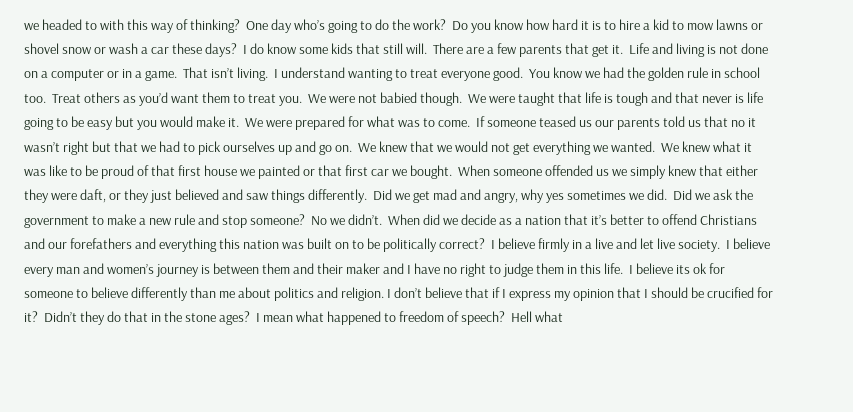we headed to with this way of thinking?  One day who’s going to do the work?  Do you know how hard it is to hire a kid to mow lawns or shovel snow or wash a car these days?  I do know some kids that still will.  There are a few parents that get it.  Life and living is not done on a computer or in a game.  That isn’t living.  I understand wanting to treat everyone good.  You know we had the golden rule in school too.  Treat others as you’d want them to treat you.  We were not babied though.  We were taught that life is tough and that never is life going to be easy but you would make it.  We were prepared for what was to come.  If someone teased us our parents told us that no it wasn’t right but that we had to pick ourselves up and go on.  We knew that we would not get everything we wanted.  We knew what it was like to be proud of that first house we painted or that first car we bought.  When someone offended us we simply knew that either they were daft, or they just believed and saw things differently.  Did we get mad and angry, why yes sometimes we did.  Did we ask the government to make a new rule and stop someone?  No we didn’t.  When did we decide as a nation that it’s better to offend Christians and our forefathers and everything this nation was built on to be politically correct?  I believe firmly in a live and let live society.  I believe every man and women’s journey is between them and their maker and I have no right to judge them in this life.  I believe its ok for someone to believe differently than me about politics and religion. I don’t believe that if I express my opinion that I should be crucified for it?  Didn’t they do that in the stone ages?  I mean what happened to freedom of speech?  Hell what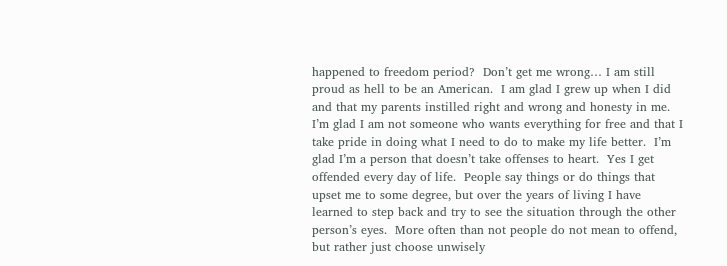happened to freedom period?  Don’t get me wrong… I am still proud as hell to be an American.  I am glad I grew up when I did and that my parents instilled right and wrong and honesty in me.  I’m glad I am not someone who wants everything for free and that I take pride in doing what I need to do to make my life better.  I’m glad I’m a person that doesn’t take offenses to heart.  Yes I get offended every day of life.  People say things or do things that upset me to some degree, but over the years of living I have learned to step back and try to see the situation through the other person’s eyes.  More often than not people do not mean to offend, but rather just choose unwisely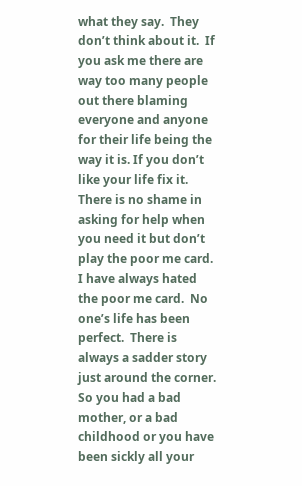what they say.  They don’t think about it.  If you ask me there are way too many people out there blaming everyone and anyone for their life being the way it is. If you don’t like your life fix it.  There is no shame in asking for help when you need it but don’t play the poor me card.  I have always hated the poor me card.  No one’s life has been perfect.  There is always a sadder story just around the corner.  So you had a bad mother, or a bad childhood or you have been sickly all your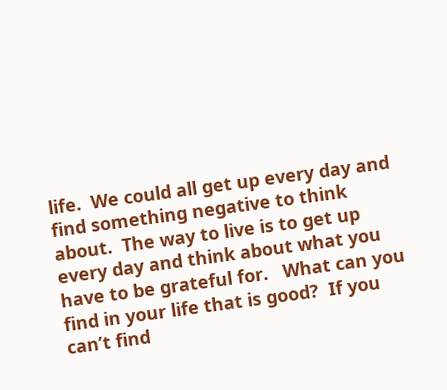life.  We could all get up every day and find something negative to think about.  The way to live is to get up every day and think about what you have to be grateful for.   What can you find in your life that is good?  If you can’t find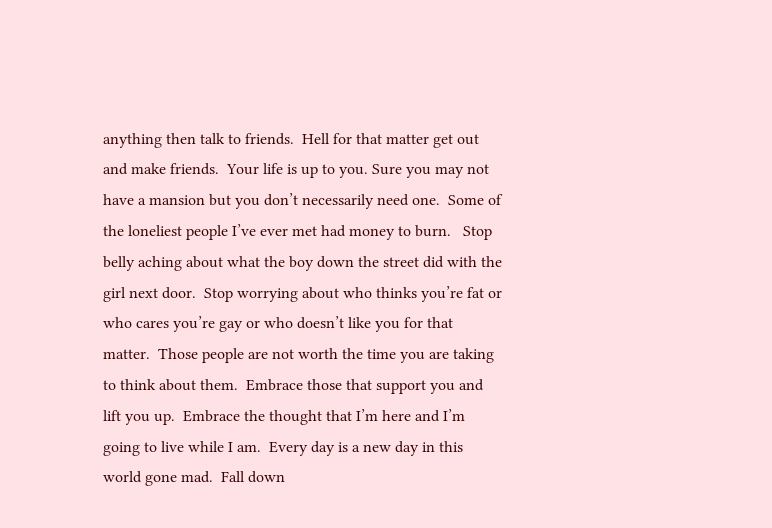anything then talk to friends.  Hell for that matter get out and make friends.  Your life is up to you. Sure you may not have a mansion but you don’t necessarily need one.  Some of the loneliest people I’ve ever met had money to burn.   Stop belly aching about what the boy down the street did with the girl next door.  Stop worrying about who thinks you’re fat or who cares you’re gay or who doesn’t like you for that matter.  Those people are not worth the time you are taking to think about them.  Embrace those that support you and lift you up.  Embrace the thought that I’m here and I’m going to live while I am.  Every day is a new day in this world gone mad.  Fall down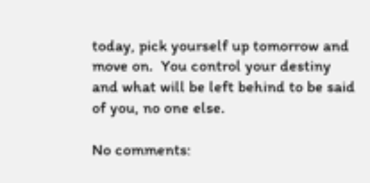today, pick yourself up tomorrow and move on.  You control your destiny and what will be left behind to be said of you, no one else.

No comments: